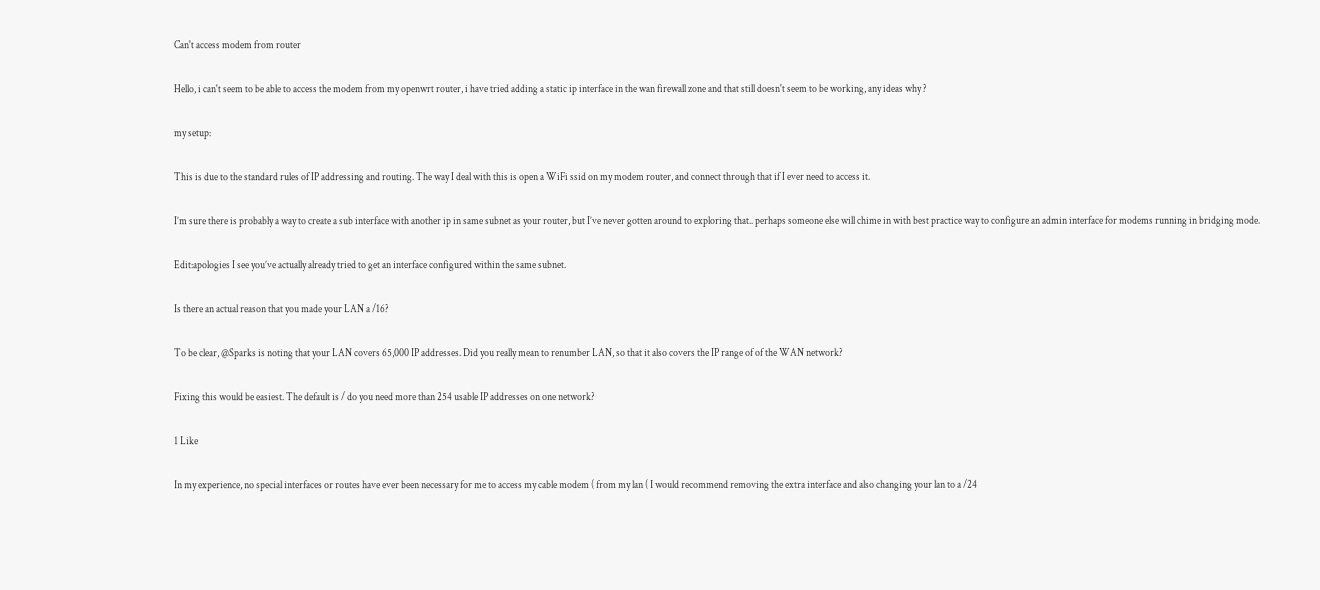Can't access modem from router

Hello, i can't seem to be able to access the modem from my openwrt router, i have tried adding a static ip interface in the wan firewall zone and that still doesn't seem to be working, any ideas why ?

my setup:

This is due to the standard rules of IP addressing and routing. The way I deal with this is open a WiFi ssid on my modem router, and connect through that if I ever need to access it.

I’m sure there is probably a way to create a sub interface with another ip in same subnet as your router, but I’ve never gotten around to exploring that.. perhaps someone else will chime in with best practice way to configure an admin interface for modems running in bridging mode.

Edit:apologies I see you’ve actually already tried to get an interface configured within the same subnet.

Is there an actual reason that you made your LAN a /16?

To be clear, @Sparks is noting that your LAN covers 65,000 IP addresses. Did you really mean to renumber LAN, so that it also covers the IP range of of the WAN network?

Fixing this would be easiest. The default is / do you need more than 254 usable IP addresses on one network?

1 Like

In my experience, no special interfaces or routes have ever been necessary for me to access my cable modem ( from my lan ( I would recommend removing the extra interface and also changing your lan to a /24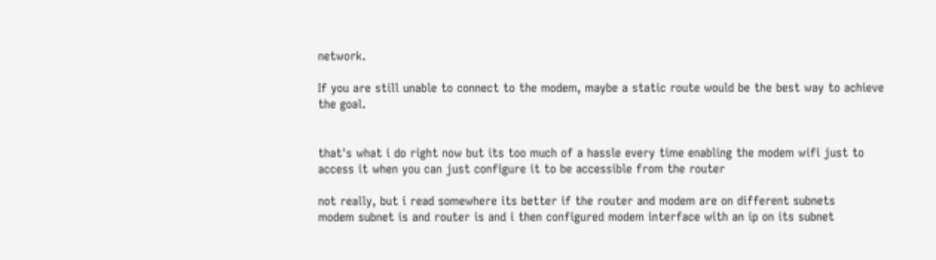network.

If you are still unable to connect to the modem, maybe a static route would be the best way to achieve the goal.


that's what i do right now but its too much of a hassle every time enabling the modem wifi just to access it when you can just configure it to be accessible from the router

not really, but i read somewhere its better if the router and modem are on different subnets
modem subnet is and router is and i then configured modem interface with an ip on its subnet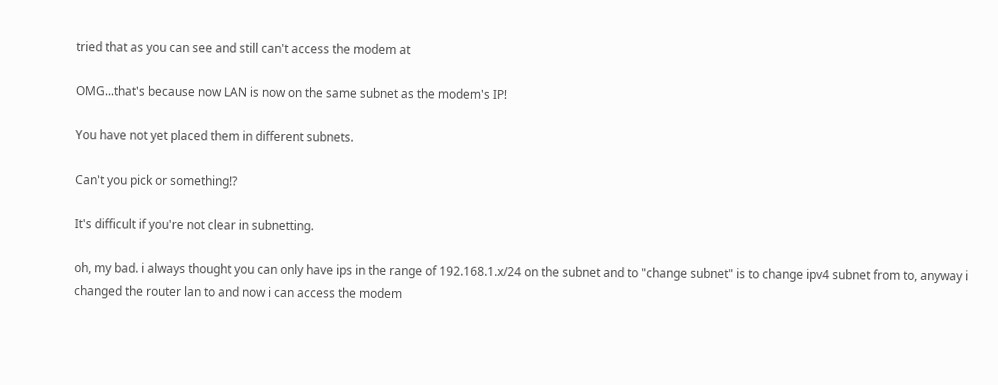tried that as you can see and still can't access the modem at

OMG...that's because now LAN is now on the same subnet as the modem's IP!

You have not yet placed them in different subnets.

Can't you pick or something!?

It's difficult if you're not clear in subnetting.

oh, my bad. i always thought you can only have ips in the range of 192.168.1.x/24 on the subnet and to "change subnet" is to change ipv4 subnet from to, anyway i changed the router lan to and now i can access the modem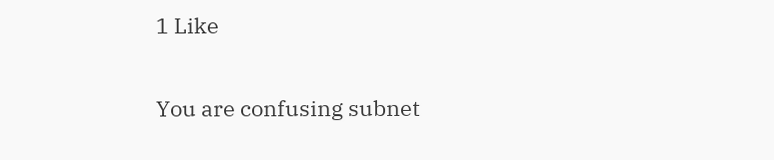1 Like

You are confusing subnet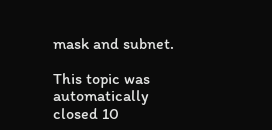mask and subnet.

This topic was automatically closed 10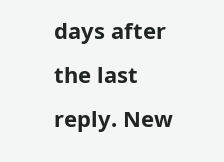days after the last reply. New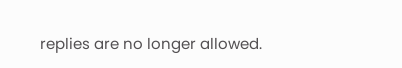replies are no longer allowed.